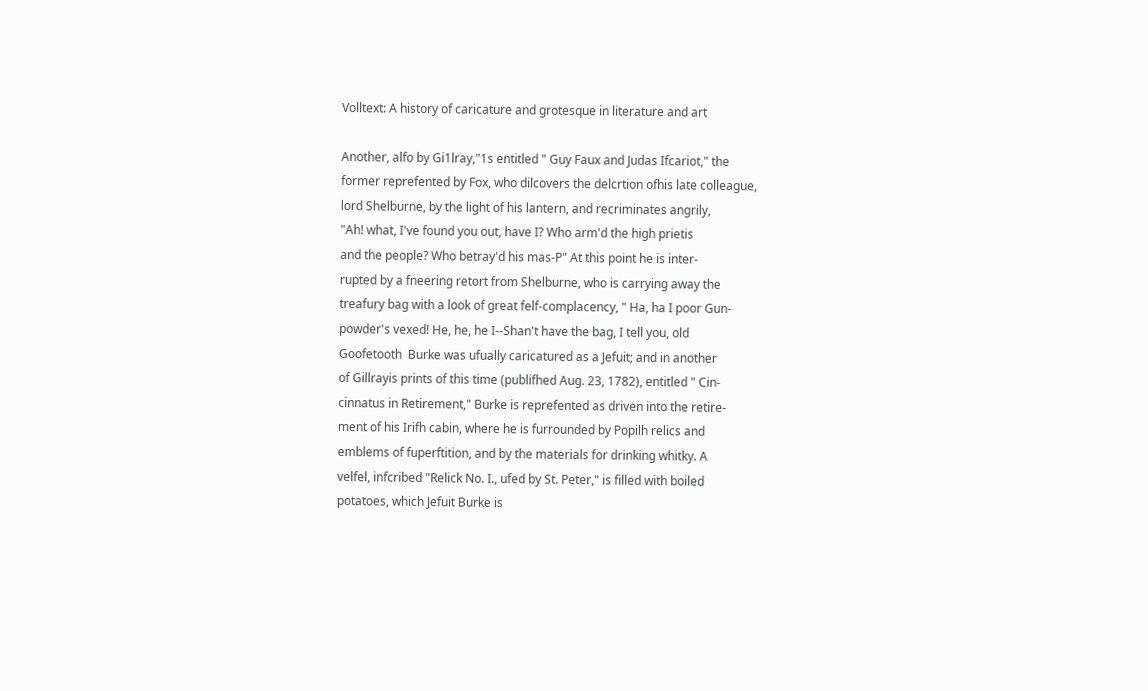Volltext: A history of caricature and grotesque in literature and art

Another, alfo by Gi1lray,"1s entitled " Guy Faux and Judas Ifcariot," the
former reprefented by Fox, who dilcovers the delcrtion ofhis late colleague,
lord Shelburne, by the light of his lantern, and recriminates angrily,
"Ah! what, I've found you out, have I? Who arm'd the high prietis
and the people? Who betray'd his mas-P" At this point he is inter-
rupted by a fneering retort from Shelburne, who is carrying away the
treafury bag with a look of great felf-complacency, " Ha, ha I poor Gun-
powder's vexed! He, he, he I--Shan't have the bag, I tell you, old
Goofetooth  Burke was ufually caricatured as a Jefuit; and in another
of Gillrayis prints of this time (publifhed Aug. 23, 1782), entitled " Cin-
cinnatus in Retirement," Burke is reprefented as driven into the retire-
ment of his Irifh cabin, where he is furrounded by Popilh relics and
emblems of fuperftition, and by the materials for drinking whitky. A
velfel, infcribed "Relick No. I., ufed by St. Peter," is filled with boiled
potatoes, which Jefuit Burke is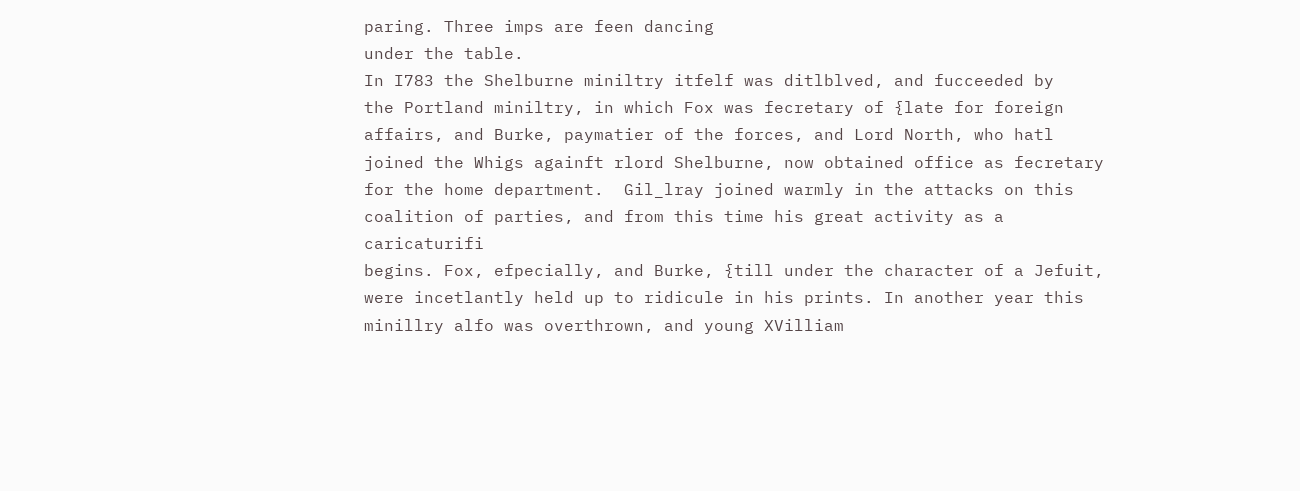paring. Three imps are feen dancing
under the table.
In I783 the Shelburne miniltry itfelf was ditlblved, and fucceeded by
the Portland miniltry, in which Fox was fecretary of {late for foreign
affairs, and Burke, paymatier of the forces, and Lord North, who hatl
joined the Whigs againft rlord Shelburne, now obtained office as fecretary
for the home department.  Gil_lray joined warmly in the attacks on this
coalition of parties, and from this time his great activity as a caricaturifi
begins. Fox, efpecially, and Burke, {till under the character of a Jefuit,
were incetlantly held up to ridicule in his prints. In another year this
minillry alfo was overthrown, and young XVilliam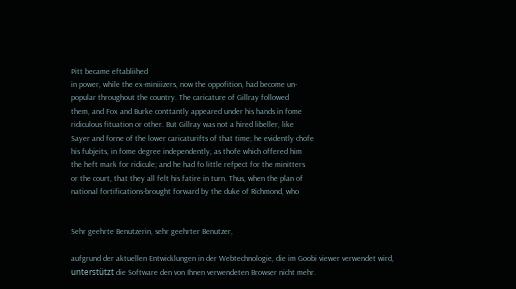Pitt became eftabliihed
in power, while the ex-miniiizers, now the oppofition, had become un-
popular throughout the country. The caricature of Gillray followed
them, and Fox and Burke conttantly appeared under his hands in fome
ridiculous fituation or other. But Gillray was not a hired libeller, like
Sayer and forne of the lower caricaturifts of that time; he evidently chofe
his fubjeits, in fome degree independently, as thofe which offered him
the heft mark for ridicule; and he had fo little refpect for the minitters
or the court, that they all felt his fatire in turn. Thus, when the plan of
national fortifications-brought forward by the duke of Richmond, who


Sehr geehrte Benutzerin, sehr geehrter Benutzer,

aufgrund der aktuellen Entwicklungen in der Webtechnologie, die im Goobi viewer verwendet wird, unterstützt die Software den von Ihnen verwendeten Browser nicht mehr.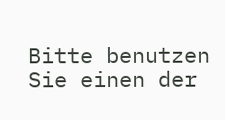Bitte benutzen Sie einen der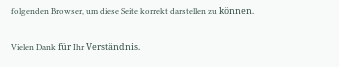folgenden Browser, um diese Seite korrekt darstellen zu können.

Vielen Dank für Ihr Verständnis.